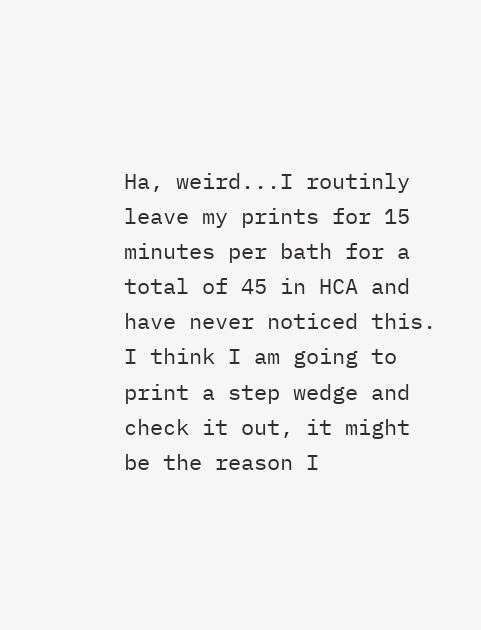Ha, weird...I routinly leave my prints for 15 minutes per bath for a total of 45 in HCA and have never noticed this. I think I am going to print a step wedge and check it out, it might be the reason I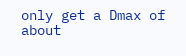only get a Dmax of about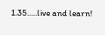1.35.....live and learn!